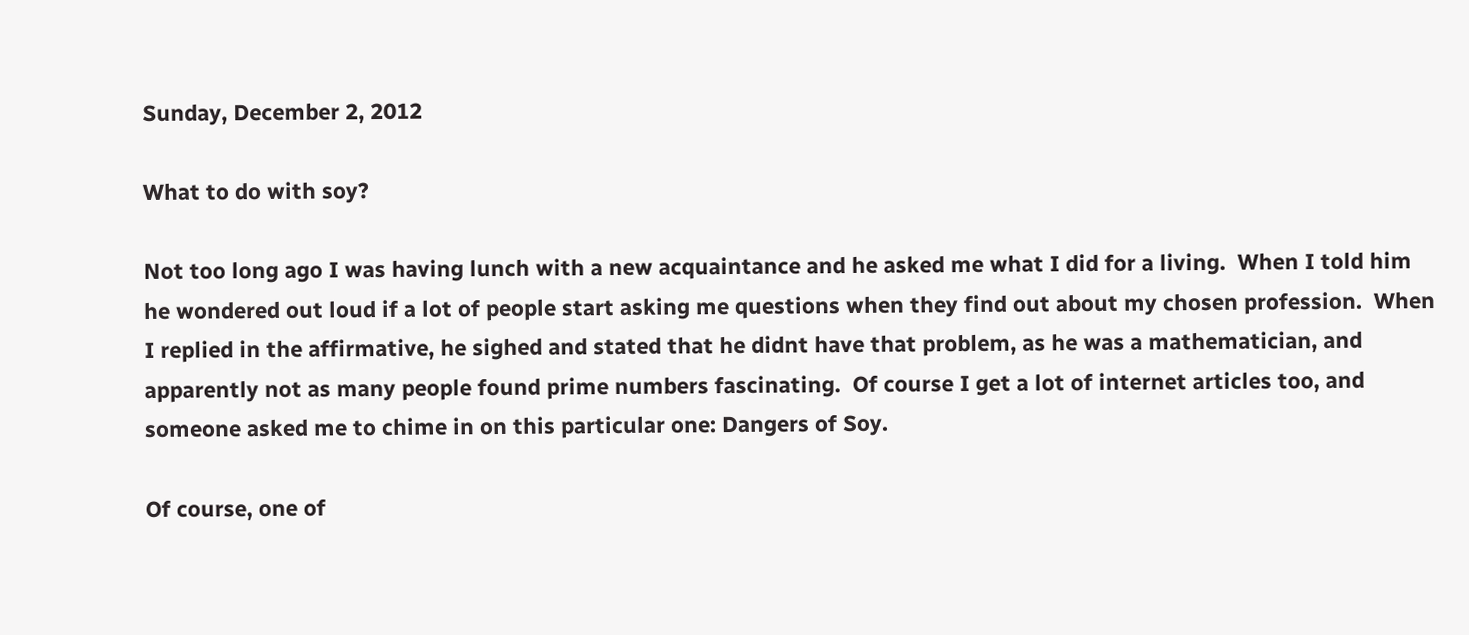Sunday, December 2, 2012

What to do with soy?

Not too long ago I was having lunch with a new acquaintance and he asked me what I did for a living.  When I told him he wondered out loud if a lot of people start asking me questions when they find out about my chosen profession.  When I replied in the affirmative, he sighed and stated that he didnt have that problem, as he was a mathematician, and apparently not as many people found prime numbers fascinating.  Of course I get a lot of internet articles too, and someone asked me to chime in on this particular one: Dangers of Soy.

Of course, one of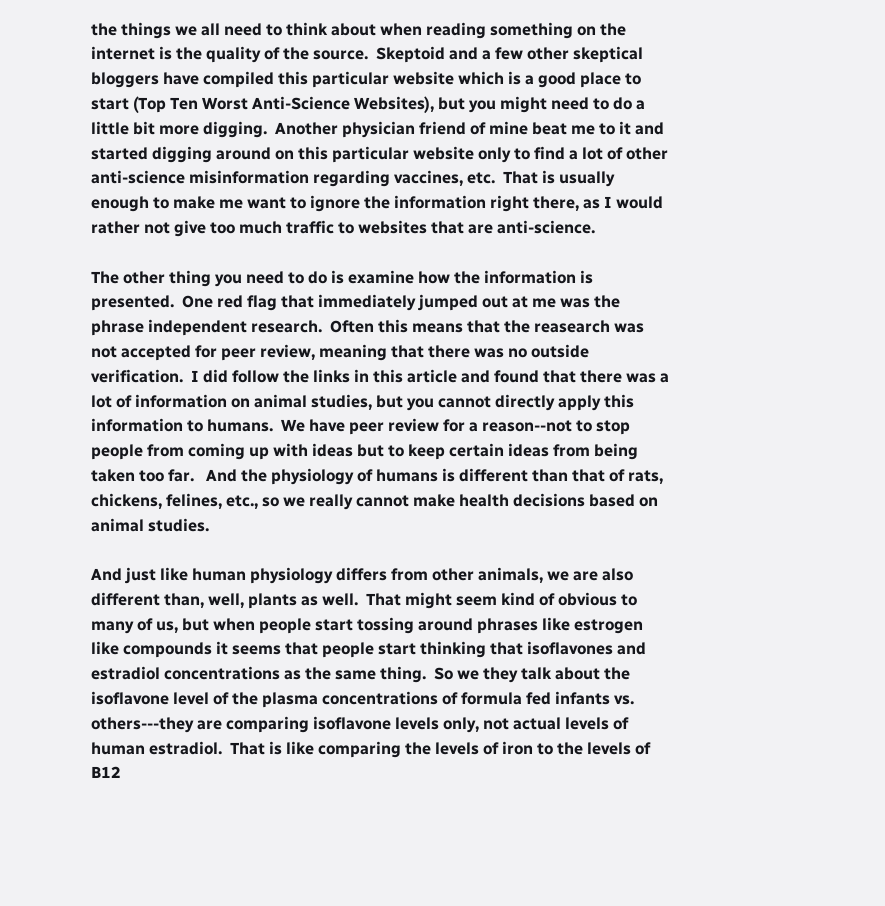the things we all need to think about when reading something on the internet is the quality of the source.  Skeptoid and a few other skeptical bloggers have compiled this particular website which is a good place to start (Top Ten Worst Anti-Science Websites), but you might need to do a little bit more digging.  Another physician friend of mine beat me to it and started digging around on this particular website only to find a lot of other anti-science misinformation regarding vaccines, etc.  That is usually enough to make me want to ignore the information right there, as I would rather not give too much traffic to websites that are anti-science.

The other thing you need to do is examine how the information is presented.  One red flag that immediately jumped out at me was the phrase independent research.  Often this means that the reasearch was not accepted for peer review, meaning that there was no outside verification.  I did follow the links in this article and found that there was a lot of information on animal studies, but you cannot directly apply this information to humans.  We have peer review for a reason--not to stop people from coming up with ideas but to keep certain ideas from being taken too far.   And the physiology of humans is different than that of rats, chickens, felines, etc., so we really cannot make health decisions based on animal studies.

And just like human physiology differs from other animals, we are also different than, well, plants as well.  That might seem kind of obvious to many of us, but when people start tossing around phrases like estrogen like compounds it seems that people start thinking that isoflavones and estradiol concentrations as the same thing.  So we they talk about the isoflavone level of the plasma concentrations of formula fed infants vs. others---they are comparing isoflavone levels only, not actual levels of human estradiol.  That is like comparing the levels of iron to the levels of B12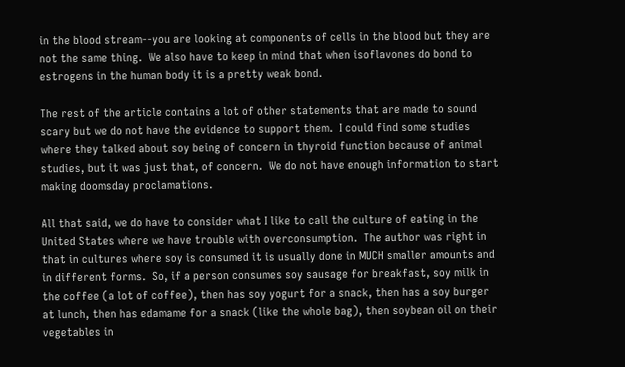in the blood stream--you are looking at components of cells in the blood but they are not the same thing.  We also have to keep in mind that when isoflavones do bond to estrogens in the human body it is a pretty weak bond.

The rest of the article contains a lot of other statements that are made to sound scary but we do not have the evidence to support them.  I could find some studies where they talked about soy being of concern in thyroid function because of animal studies, but it was just that, of concern.  We do not have enough information to start making doomsday proclamations.

All that said, we do have to consider what I like to call the culture of eating in the United States where we have trouble with overconsumption.  The author was right in that in cultures where soy is consumed it is usually done in MUCH smaller amounts and in different forms.  So, if a person consumes soy sausage for breakfast, soy milk in the coffee (a lot of coffee), then has soy yogurt for a snack, then has a soy burger at lunch, then has edamame for a snack (like the whole bag), then soybean oil on their vegetables in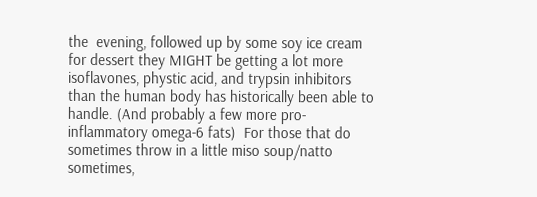the  evening, followed up by some soy ice cream for dessert they MIGHT be getting a lot more isoflavones, phystic acid, and trypsin inhibitors than the human body has historically been able to handle. (And probably a few more pro-inflammatory omega-6 fats)  For those that do sometimes throw in a little miso soup/natto sometimes,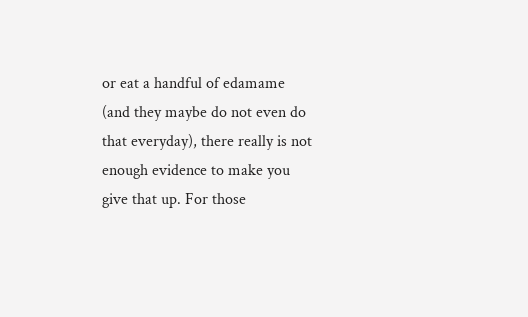or eat a handful of edamame (and they maybe do not even do that everyday), there really is not enough evidence to make you give that up. For those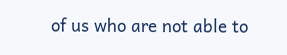of us who are not able to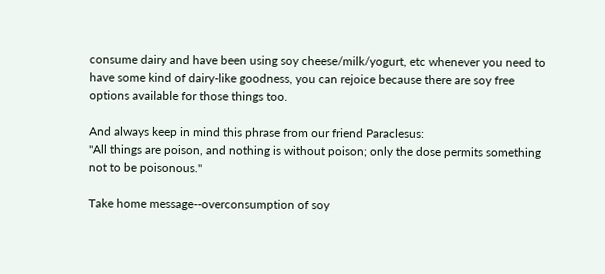consume dairy and have been using soy cheese/milk/yogurt, etc whenever you need to have some kind of dairy-like goodness, you can rejoice because there are soy free options available for those things too.

And always keep in mind this phrase from our friend Paraclesus:
"All things are poison, and nothing is without poison; only the dose permits something not to be poisonous."

Take home message--overconsumption of soy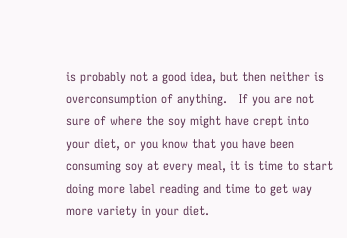is probably not a good idea, but then neither is overconsumption of anything.   If you are not sure of where the soy might have crept into your diet, or you know that you have been consuming soy at every meal, it is time to start doing more label reading and time to get way more variety in your diet.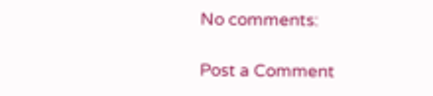No comments:

Post a Comment